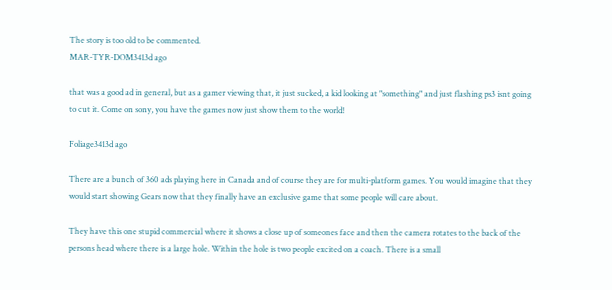The story is too old to be commented.
MAR-TYR-DOM3413d ago

that was a good ad in general, but as a gamer viewing that, it just sucked, a kid looking at "something" and just flashing ps3 isnt going to cut it. Come on sony, you have the games now just show them to the world!

Foliage3413d ago

There are a bunch of 360 ads playing here in Canada and of course they are for multi-platform games. You would imagine that they would start showing Gears now that they finally have an exclusive game that some people will care about.

They have this one stupid commercial where it shows a close up of someones face and then the camera rotates to the back of the persons head where there is a large hole. Within the hole is two people excited on a coach. There is a small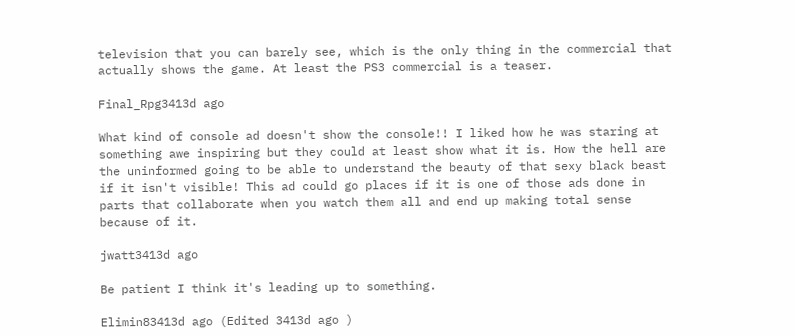television that you can barely see, which is the only thing in the commercial that actually shows the game. At least the PS3 commercial is a teaser.

Final_Rpg3413d ago

What kind of console ad doesn't show the console!! I liked how he was staring at something awe inspiring but they could at least show what it is. How the hell are the uninformed going to be able to understand the beauty of that sexy black beast if it isn't visible! This ad could go places if it is one of those ads done in parts that collaborate when you watch them all and end up making total sense because of it.

jwatt3413d ago

Be patient I think it's leading up to something.

Elimin83413d ago (Edited 3413d ago )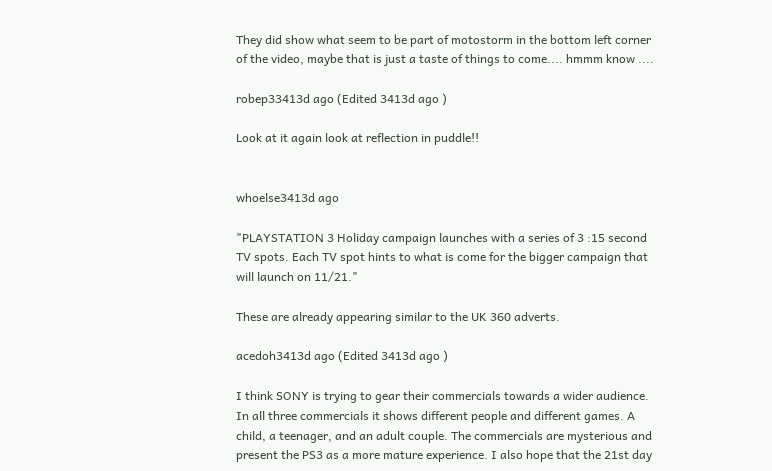They did show what seem to be part of motostorm in the bottom left corner of the video, maybe that is just a taste of things to come.... hmmm know ....

robep33413d ago (Edited 3413d ago )

Look at it again look at reflection in puddle!!


whoelse3413d ago

"PLAYSTATION 3 Holiday campaign launches with a series of 3 :15 second TV spots. Each TV spot hints to what is come for the bigger campaign that will launch on 11/21."

These are already appearing similar to the UK 360 adverts.

acedoh3413d ago (Edited 3413d ago )

I think SONY is trying to gear their commercials towards a wider audience. In all three commercials it shows different people and different games. A child, a teenager, and an adult couple. The commercials are mysterious and present the PS3 as a more mature experience. I also hope that the 21st day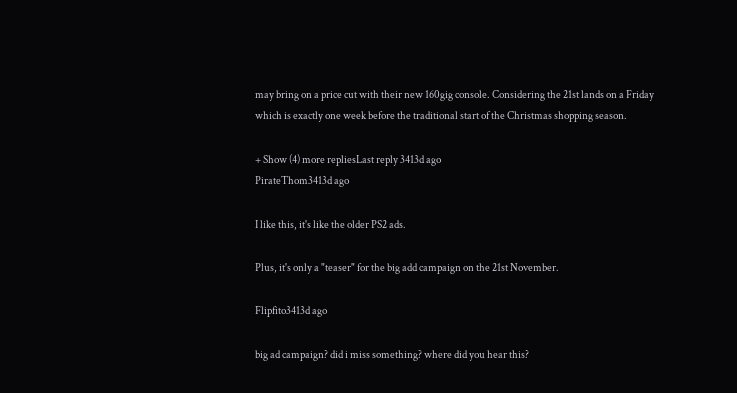may bring on a price cut with their new 160gig console. Considering the 21st lands on a Friday which is exactly one week before the traditional start of the Christmas shopping season.

+ Show (4) more repliesLast reply 3413d ago
PirateThom3413d ago

I like this, it's like the older PS2 ads.

Plus, it's only a "teaser" for the big add campaign on the 21st November.

Flipfito3413d ago

big ad campaign? did i miss something? where did you hear this?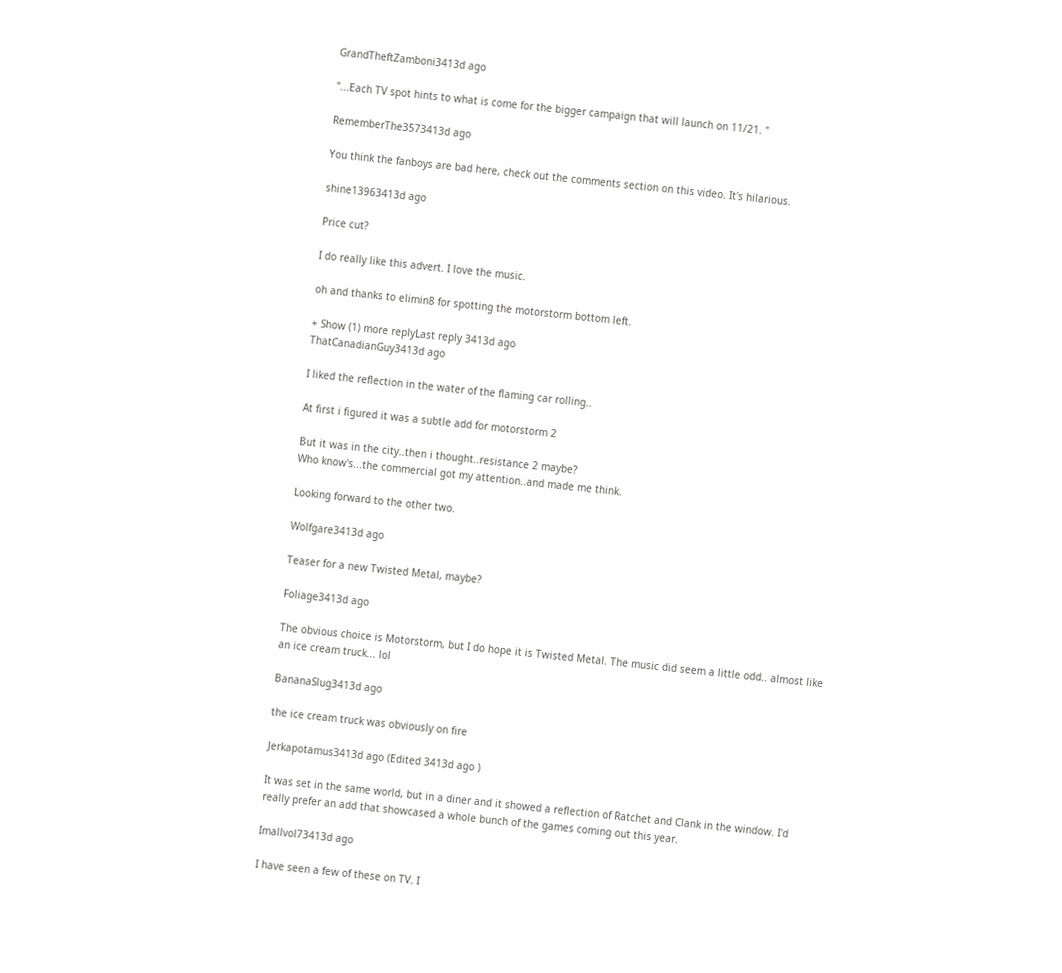GrandTheftZamboni3413d ago

"...Each TV spot hints to what is come for the bigger campaign that will launch on 11/21. "

RememberThe3573413d ago

You think the fanboys are bad here, check out the comments section on this video. It's hilarious.

shine13963413d ago

Price cut?

I do really like this advert. I love the music.

oh and thanks to elimin8 for spotting the motorstorm bottom left.

+ Show (1) more replyLast reply 3413d ago
ThatCanadianGuy3413d ago

I liked the reflection in the water of the flaming car rolling..

At first i figured it was a subtle add for motorstorm 2

But it was in the city..then i thought..resistance 2 maybe?
Who know's...the commercial got my attention..and made me think.

Looking forward to the other two.

Wolfgare3413d ago

Teaser for a new Twisted Metal, maybe?

Foliage3413d ago

The obvious choice is Motorstorm, but I do hope it is Twisted Metal. The music did seem a little odd.. almost like an ice cream truck... lol

BananaSlug3413d ago

the ice cream truck was obviously on fire

Jerkapotamus3413d ago (Edited 3413d ago )

It was set in the same world, but in a diner and it showed a reflection of Ratchet and Clank in the window. I'd really prefer an add that showcased a whole bunch of the games coming out this year.

Imallvol73413d ago

I have seen a few of these on TV. I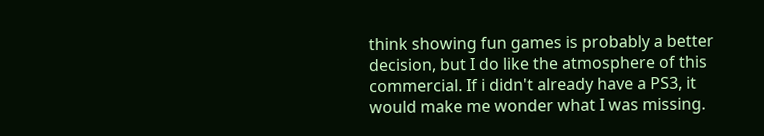think showing fun games is probably a better decision, but I do like the atmosphere of this commercial. If i didn't already have a PS3, it would make me wonder what I was missing.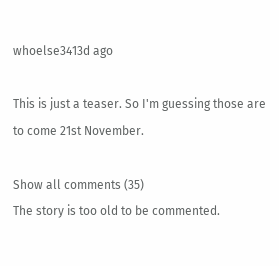whoelse3413d ago

This is just a teaser. So I'm guessing those are to come 21st November.

Show all comments (35)
The story is too old to be commented.